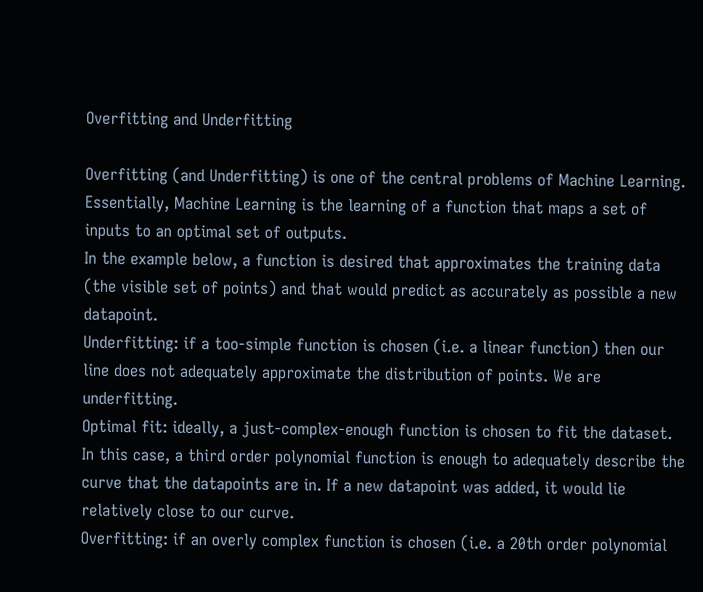Overfitting and Underfitting

Overfitting (and Underfitting) is one of the central problems of Machine Learning. Essentially, Machine Learning is the learning of a function that maps a set of inputs to an optimal set of outputs.
In the example below, a function is desired that approximates the training data (the visible set of points) and that would predict as accurately as possible a new datapoint.
Underfitting: if a too-simple function is chosen (i.e. a linear function) then our line does not adequately approximate the distribution of points. We are underfitting.
Optimal fit: ideally, a just-complex-enough function is chosen to fit the dataset. In this case, a third order polynomial function is enough to adequately describe the curve that the datapoints are in. If a new datapoint was added, it would lie relatively close to our curve.
Overfitting: if an overly complex function is chosen (i.e. a 20th order polynomial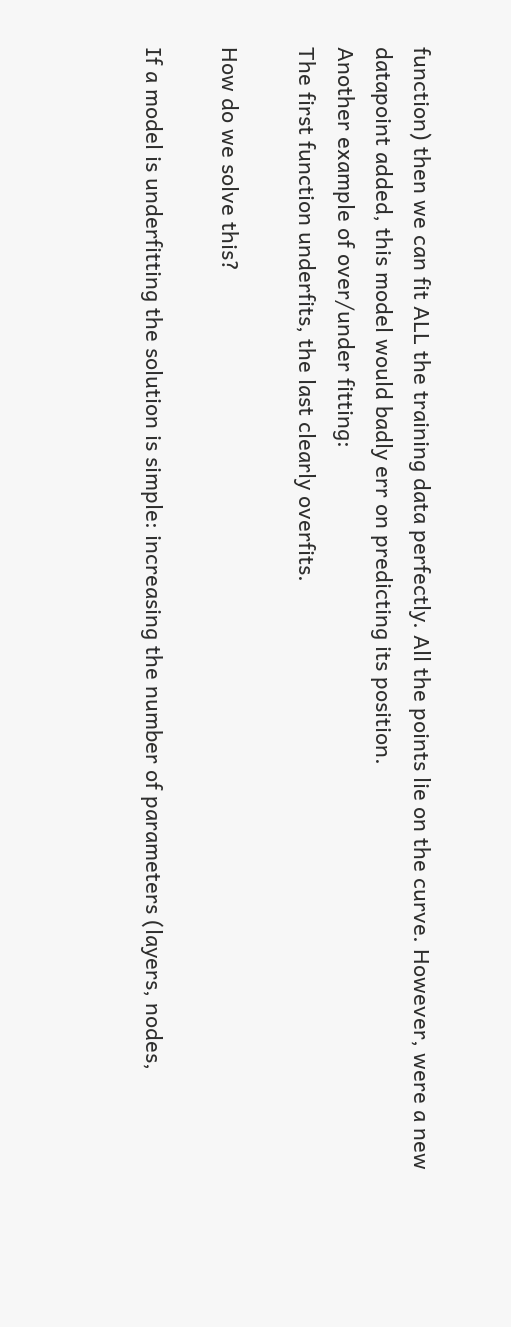function) then we can fit ALL the training data perfectly. All the points lie on the curve. However, were a new datapoint added, this model would badly err on predicting its position.
Another example of over/under fitting:
The first function underfits, the last clearly overfits.

How do we solve this?

If a model is underfitting the solution is simple: increasing the number of parameters (layers, nodes,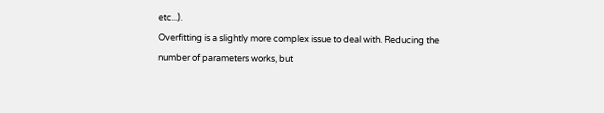etc...).
Overfitting is a slightly more complex issue to deal with. Reducing the number of parameters works, but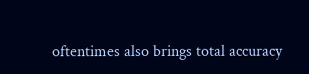oftentimes also brings total accuracy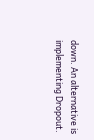down. An alternative is implementing Dropout.